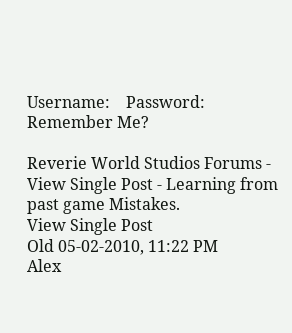Username:    Password:    Remember Me?

Reverie World Studios Forums - View Single Post - Learning from past game Mistakes.
View Single Post
Old 05-02-2010, 11:22 PM
Alex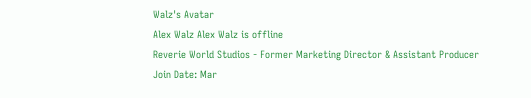Walz's Avatar
Alex Walz Alex Walz is offline
Reverie World Studios - Former Marketing Director & Assistant Producer
Join Date: Mar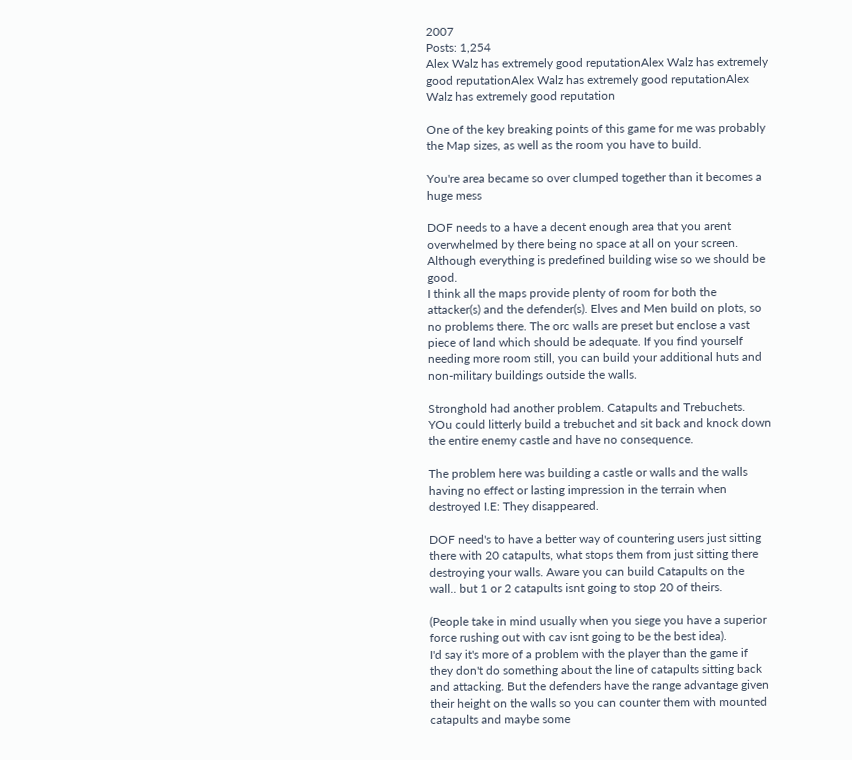2007
Posts: 1,254
Alex Walz has extremely good reputationAlex Walz has extremely good reputationAlex Walz has extremely good reputationAlex Walz has extremely good reputation

One of the key breaking points of this game for me was probably the Map sizes, as well as the room you have to build.

You're area became so over clumped together than it becomes a huge mess

DOF needs to a have a decent enough area that you arent overwhelmed by there being no space at all on your screen. Although everything is predefined building wise so we should be good.
I think all the maps provide plenty of room for both the attacker(s) and the defender(s). Elves and Men build on plots, so no problems there. The orc walls are preset but enclose a vast piece of land which should be adequate. If you find yourself needing more room still, you can build your additional huts and non-military buildings outside the walls.

Stronghold had another problem. Catapults and Trebuchets. YOu could litterly build a trebuchet and sit back and knock down the entire enemy castle and have no consequence.

The problem here was building a castle or walls and the walls having no effect or lasting impression in the terrain when destroyed I.E: They disappeared.

DOF need's to have a better way of countering users just sitting there with 20 catapults, what stops them from just sitting there destroying your walls. Aware you can build Catapults on the wall.. but 1 or 2 catapults isnt going to stop 20 of theirs.

(People take in mind usually when you siege you have a superior force rushing out with cav isnt going to be the best idea).
I'd say it's more of a problem with the player than the game if they don't do something about the line of catapults sitting back and attacking. But the defenders have the range advantage given their height on the walls so you can counter them with mounted catapults and maybe some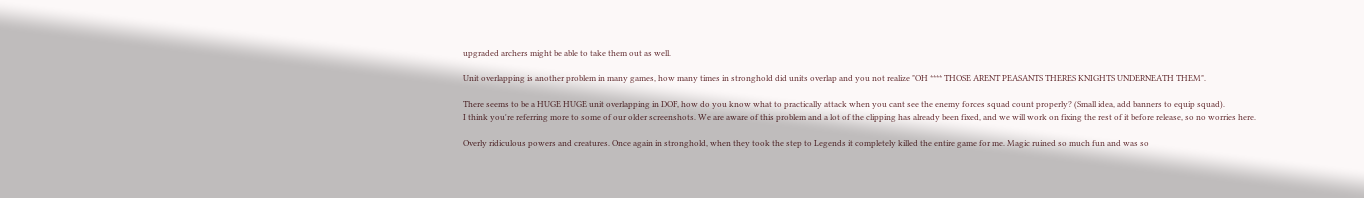upgraded archers might be able to take them out as well.

Unit overlapping is another problem in many games, how many times in stronghold did units overlap and you not realize "OH **** THOSE ARENT PEASANTS THERES KNIGHTS UNDERNEATH THEM".

There seems to be a HUGE HUGE unit overlapping in DOF, how do you know what to practically attack when you cant see the enemy forces squad count properly? (Small idea, add banners to equip squad).
I think you're referring more to some of our older screenshots. We are aware of this problem and a lot of the clipping has already been fixed, and we will work on fixing the rest of it before release, so no worries here.

Overly ridiculous powers and creatures. Once again in stronghold, when they took the step to Legends it completely killed the entire game for me. Magic ruined so much fun and was so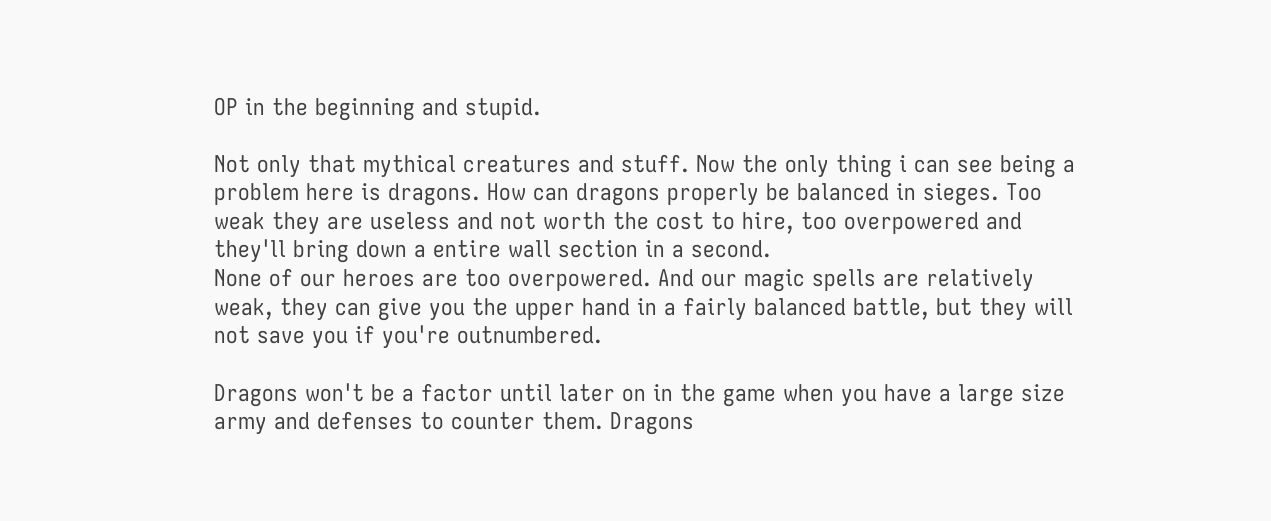OP in the beginning and stupid.

Not only that mythical creatures and stuff. Now the only thing i can see being a problem here is dragons. How can dragons properly be balanced in sieges. Too weak they are useless and not worth the cost to hire, too overpowered and they'll bring down a entire wall section in a second.
None of our heroes are too overpowered. And our magic spells are relatively weak, they can give you the upper hand in a fairly balanced battle, but they will not save you if you're outnumbered.

Dragons won't be a factor until later on in the game when you have a large size army and defenses to counter them. Dragons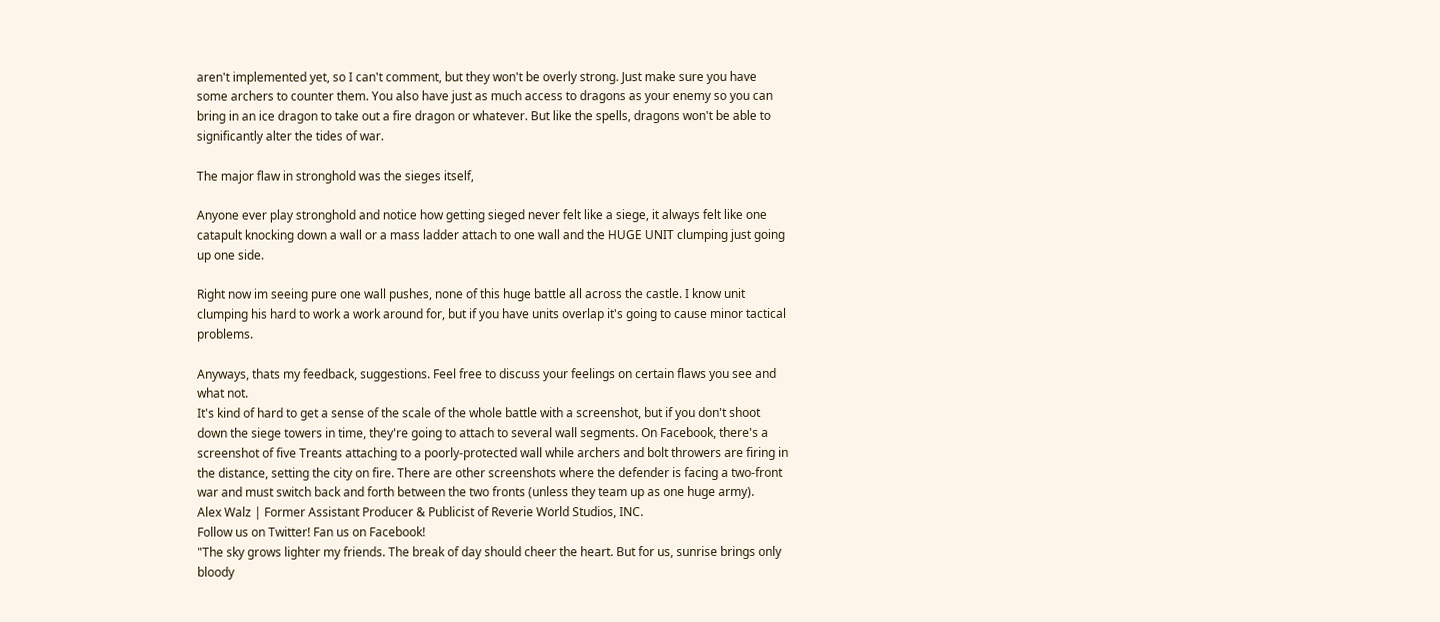aren't implemented yet, so I can't comment, but they won't be overly strong. Just make sure you have some archers to counter them. You also have just as much access to dragons as your enemy so you can bring in an ice dragon to take out a fire dragon or whatever. But like the spells, dragons won't be able to significantly alter the tides of war.

The major flaw in stronghold was the sieges itself,

Anyone ever play stronghold and notice how getting sieged never felt like a siege, it always felt like one catapult knocking down a wall or a mass ladder attach to one wall and the HUGE UNIT clumping just going up one side.

Right now im seeing pure one wall pushes, none of this huge battle all across the castle. I know unit clumping his hard to work a work around for, but if you have units overlap it's going to cause minor tactical problems.

Anyways, thats my feedback, suggestions. Feel free to discuss your feelings on certain flaws you see and what not.
It's kind of hard to get a sense of the scale of the whole battle with a screenshot, but if you don't shoot down the siege towers in time, they're going to attach to several wall segments. On Facebook, there's a screenshot of five Treants attaching to a poorly-protected wall while archers and bolt throwers are firing in the distance, setting the city on fire. There are other screenshots where the defender is facing a two-front war and must switch back and forth between the two fronts (unless they team up as one huge army).
Alex Walz | Former Assistant Producer & Publicist of Reverie World Studios, INC.
Follow us on Twitter! Fan us on Facebook!
"The sky grows lighter my friends. The break of day should cheer the heart. But for us, sunrise brings only bloody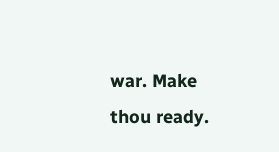war. Make thou ready.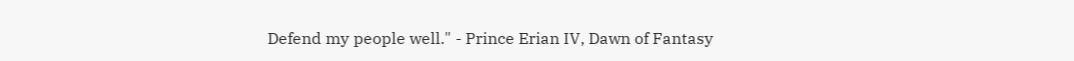Defend my people well." - Prince Erian IV, Dawn of Fantasy